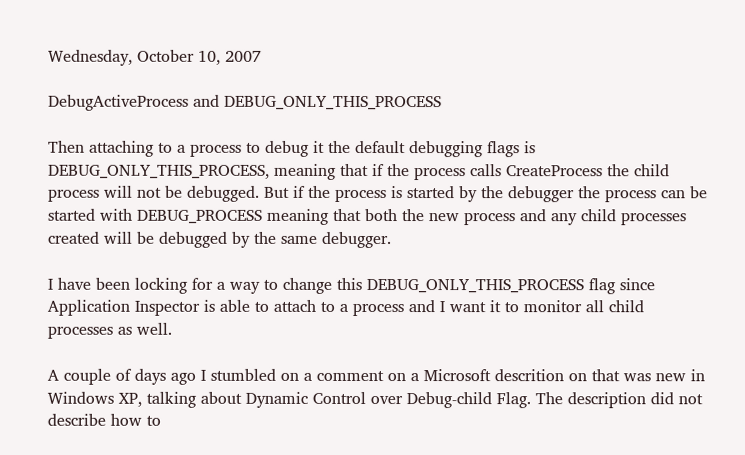Wednesday, October 10, 2007

DebugActiveProcess and DEBUG_ONLY_THIS_PROCESS

Then attaching to a process to debug it the default debugging flags is DEBUG_ONLY_THIS_PROCESS, meaning that if the process calls CreateProcess the child process will not be debugged. But if the process is started by the debugger the process can be started with DEBUG_PROCESS meaning that both the new process and any child processes created will be debugged by the same debugger.

I have been locking for a way to change this DEBUG_ONLY_THIS_PROCESS flag since Application Inspector is able to attach to a process and I want it to monitor all child processes as well.

A couple of days ago I stumbled on a comment on a Microsoft descrition on that was new in Windows XP, talking about Dynamic Control over Debug-child Flag. The description did not describe how to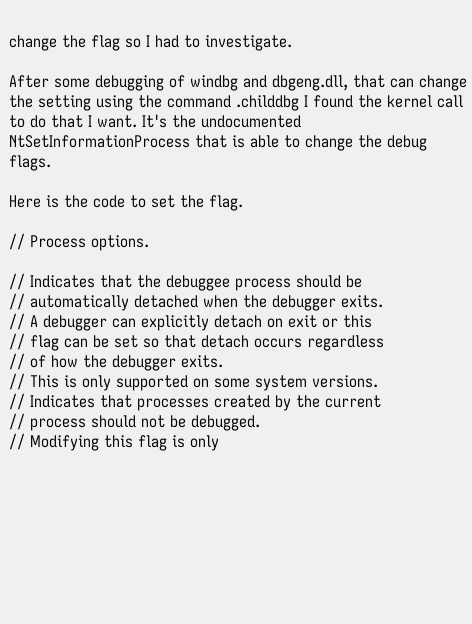change the flag so I had to investigate.

After some debugging of windbg and dbgeng.dll, that can change the setting using the command .childdbg I found the kernel call to do that I want. It's the undocumented NtSetInformationProcess that is able to change the debug flags.

Here is the code to set the flag.

// Process options.

// Indicates that the debuggee process should be
// automatically detached when the debugger exits.
// A debugger can explicitly detach on exit or this
// flag can be set so that detach occurs regardless
// of how the debugger exits.
// This is only supported on some system versions.
// Indicates that processes created by the current
// process should not be debugged.
// Modifying this flag is only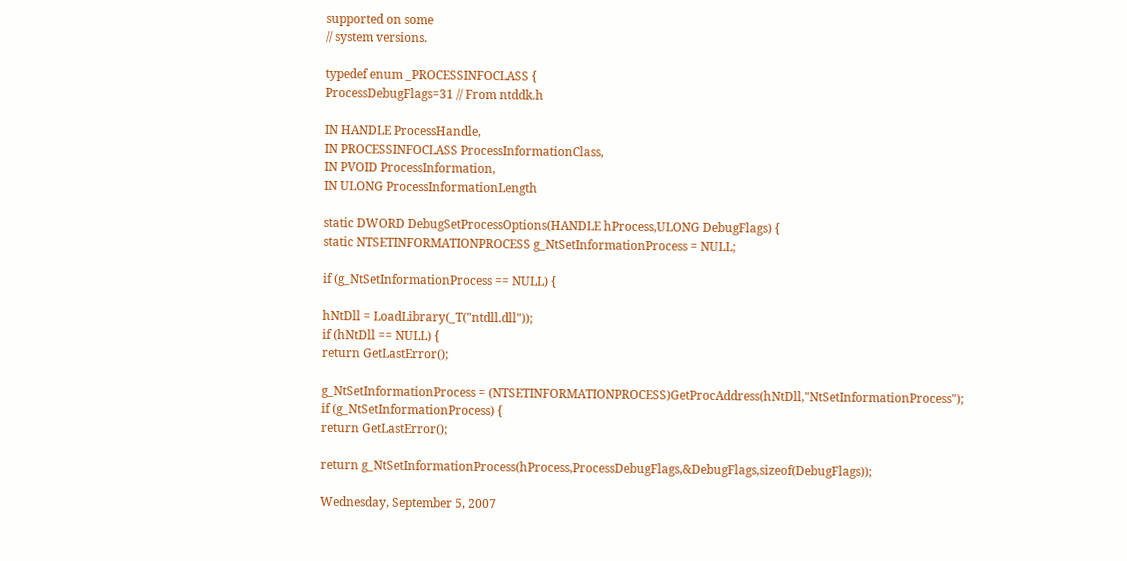supported on some
// system versions.

typedef enum _PROCESSINFOCLASS {
ProcessDebugFlags=31 // From ntddk.h

IN HANDLE ProcessHandle,
IN PROCESSINFOCLASS ProcessInformationClass,
IN PVOID ProcessInformation,
IN ULONG ProcessInformationLength

static DWORD DebugSetProcessOptions(HANDLE hProcess,ULONG DebugFlags) {
static NTSETINFORMATIONPROCESS g_NtSetInformationProcess = NULL;

if (g_NtSetInformationProcess == NULL) {

hNtDll = LoadLibrary(_T("ntdll.dll"));
if (hNtDll == NULL) {
return GetLastError();

g_NtSetInformationProcess = (NTSETINFORMATIONPROCESS)GetProcAddress(hNtDll,"NtSetInformationProcess");
if (g_NtSetInformationProcess) {
return GetLastError();

return g_NtSetInformationProcess(hProcess,ProcessDebugFlags,&DebugFlags,sizeof(DebugFlags));

Wednesday, September 5, 2007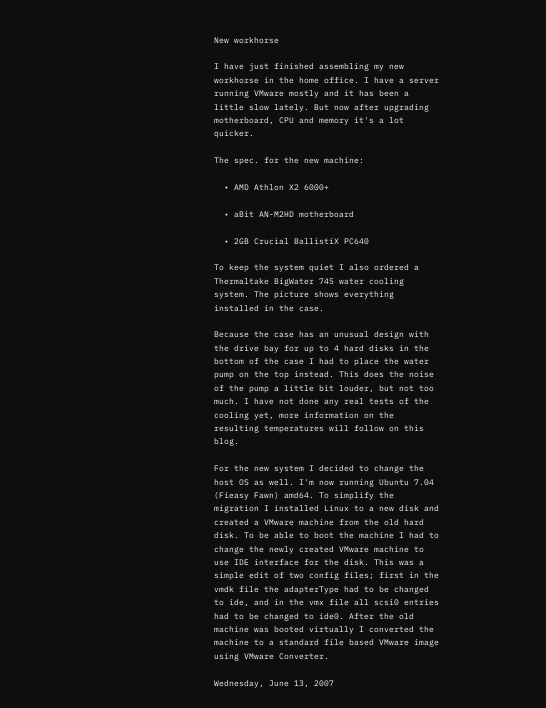New workhorse

I have just finished assembling my new workhorse in the home office. I have a server running VMware mostly and it has been a little slow lately. But now after upgrading motherboard, CPU and memory it's a lot quicker.

The spec. for the new machine:

  • AMD Athlon X2 6000+

  • aBit AN-M2HD motherboard

  • 2GB Crucial BallistiX PC640

To keep the system quiet I also ordered a Thermaltake BigWater 745 water cooling system. The picture shows everything installed in the case.

Because the case has an unusual design with the drive bay for up to 4 hard disks in the bottom of the case I had to place the water pump on the top instead. This does the noise of the pump a little bit louder, but not too much. I have not done any real tests of the cooling yet, more information on the resulting temperatures will follow on this blog.

For the new system I decided to change the host OS as well. I'm now running Ubuntu 7.04 (Fieasy Fawn) amd64. To simplify the migration I installed Linux to a new disk and created a VMware machine from the old hard disk. To be able to boot the machine I had to change the newly created VMware machine to use IDE interface for the disk. This was a simple edit of two config files; first in the vmdk file the adapterType had to be changed to ide, and in the vmx file all scsi0 entries had to be changed to ide0. After the old machine was booted virtually I converted the machine to a standard file based VMware image using VMware Converter.

Wednesday, June 13, 2007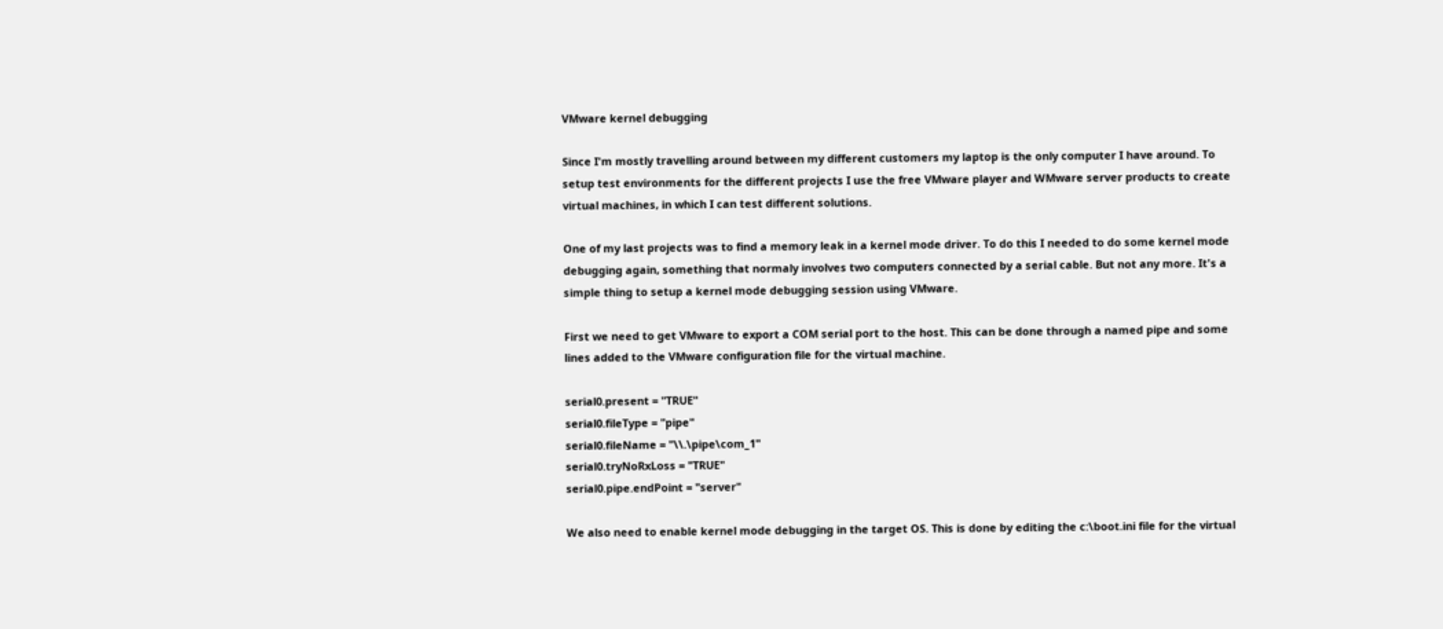VMware kernel debugging

Since I'm mostly travelling around between my different customers my laptop is the only computer I have around. To setup test environments for the different projects I use the free VMware player and WMware server products to create virtual machines, in which I can test different solutions.

One of my last projects was to find a memory leak in a kernel mode driver. To do this I needed to do some kernel mode debugging again, something that normaly involves two computers connected by a serial cable. But not any more. It's a simple thing to setup a kernel mode debugging session using VMware.

First we need to get VMware to export a COM serial port to the host. This can be done through a named pipe and some lines added to the VMware configuration file for the virtual machine.

serial0.present = "TRUE"
serial0.fileType = "pipe"
serial0.fileName = "\\.\pipe\com_1"
serial0.tryNoRxLoss = "TRUE"
serial0.pipe.endPoint = "server"

We also need to enable kernel mode debugging in the target OS. This is done by editing the c:\boot.ini file for the virtual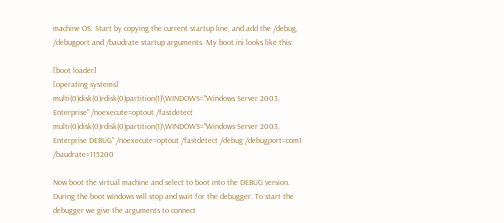machine OS. Start by copying the current startup line, and add the /debug, /debugport and /baudrate startup arguments. My boot.ini looks like this:

[boot loader]
[operating systems]
multi(0)disk(0)rdisk(0)partition(1)\WINDOWS="Windows Server 2003, Enterprise" /noexecute=optout /fastdetect
multi(0)disk(0)rdisk(0)partition(1)\WINDOWS="Windows Server 2003, Enterprise DEBUG" /noexecute=optout /fastdetect /debug /debugport=com1 /baudrate=115200

Now boot the virtual machine and select to boot into the DEBUG version. During the boot windows will stop and wait for the debugger. To start the debugger we give the arguments to connect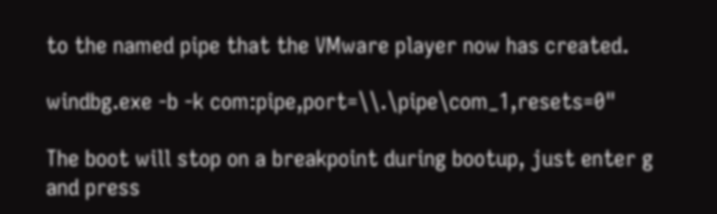to the named pipe that the VMware player now has created.

windbg.exe -b -k com:pipe,port=\\.\pipe\com_1,resets=0"

The boot will stop on a breakpoint during bootup, just enter g and press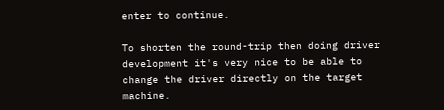enter to continue.

To shorten the round-trip then doing driver development it's very nice to be able to change the driver directly on the target machine.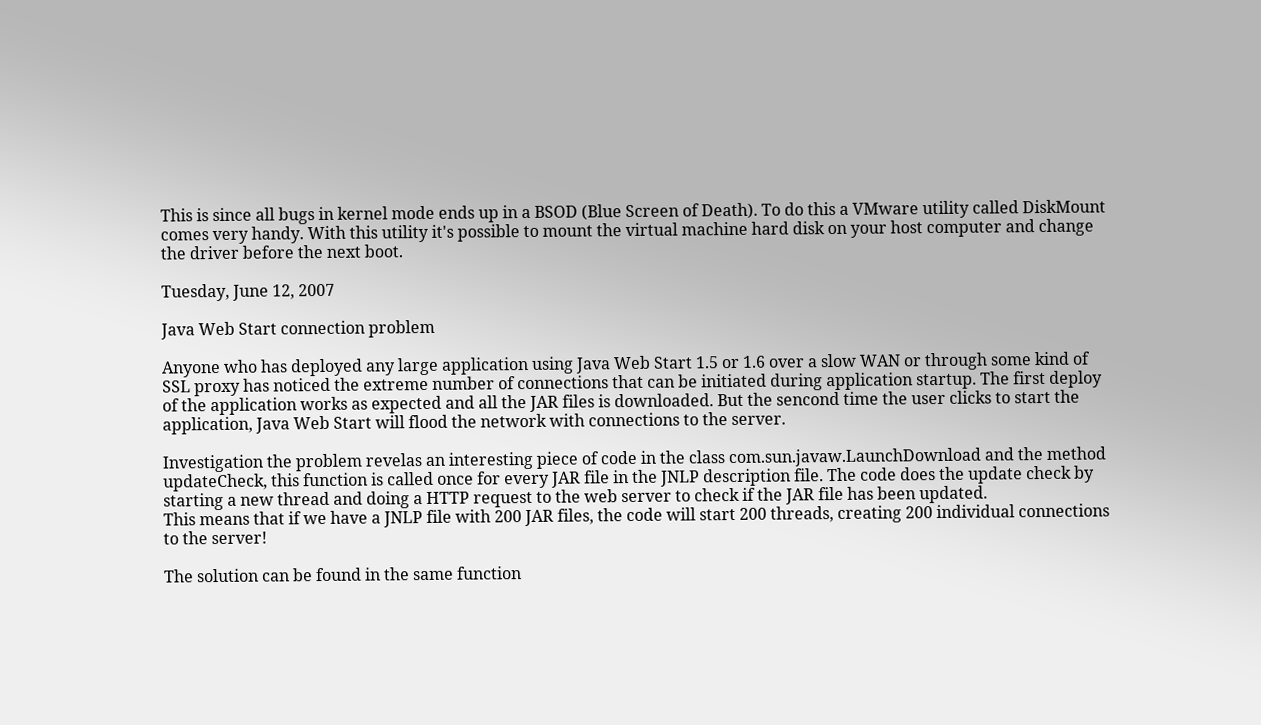This is since all bugs in kernel mode ends up in a BSOD (Blue Screen of Death). To do this a VMware utility called DiskMount comes very handy. With this utility it's possible to mount the virtual machine hard disk on your host computer and change the driver before the next boot.

Tuesday, June 12, 2007

Java Web Start connection problem

Anyone who has deployed any large application using Java Web Start 1.5 or 1.6 over a slow WAN or through some kind of SSL proxy has noticed the extreme number of connections that can be initiated during application startup. The first deploy of the application works as expected and all the JAR files is downloaded. But the sencond time the user clicks to start the application, Java Web Start will flood the network with connections to the server.

Investigation the problem revelas an interesting piece of code in the class com.sun.javaw.LaunchDownload and the method updateCheck, this function is called once for every JAR file in the JNLP description file. The code does the update check by starting a new thread and doing a HTTP request to the web server to check if the JAR file has been updated.
This means that if we have a JNLP file with 200 JAR files, the code will start 200 threads, creating 200 individual connections to the server!

The solution can be found in the same function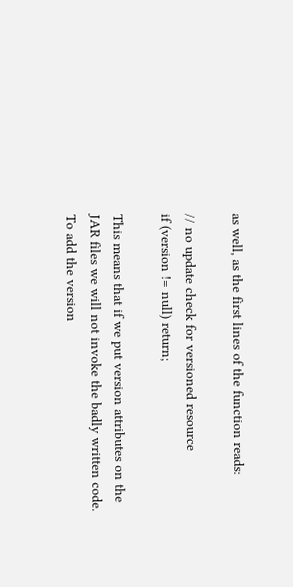as well, as the first lines of the function reads:

// no update check for versioned resource
if (version != null) return;

This means that if we put version attributes on the JAR files we will not invoke the badly written code. To add the version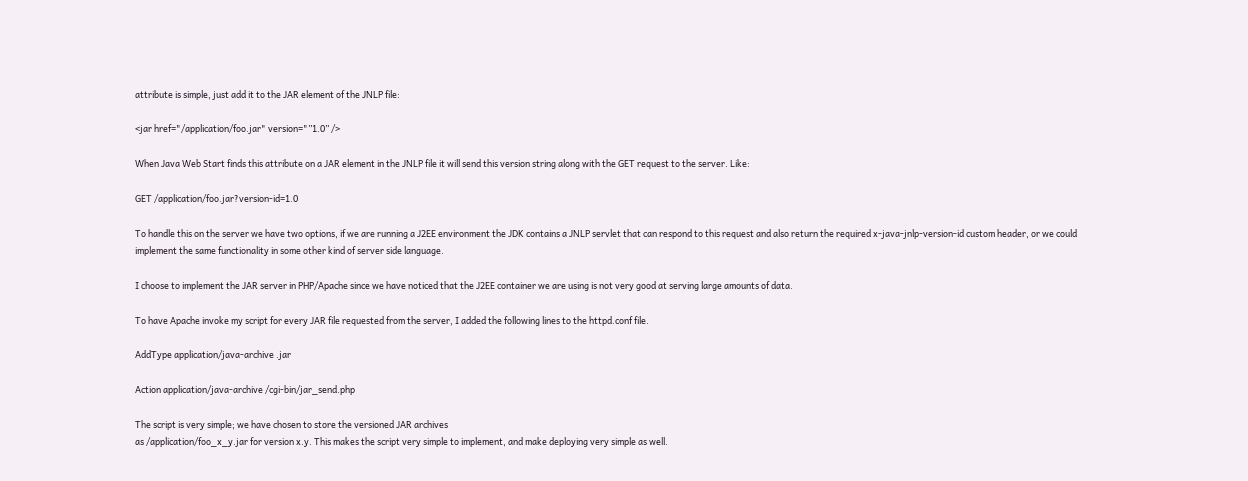attribute is simple, just add it to the JAR element of the JNLP file:

<jar href="/application/foo.jar" version="”1.0” />

When Java Web Start finds this attribute on a JAR element in the JNLP file it will send this version string along with the GET request to the server. Like:

GET /application/foo.jar?version-id=1.0

To handle this on the server we have two options, if we are running a J2EE environment the JDK contains a JNLP servlet that can respond to this request and also return the required x-java-jnlp-version-id custom header, or we could implement the same functionality in some other kind of server side language.

I choose to implement the JAR server in PHP/Apache since we have noticed that the J2EE container we are using is not very good at serving large amounts of data.

To have Apache invoke my script for every JAR file requested from the server, I added the following lines to the httpd.conf file.

AddType application/java-archive .jar

Action application/java-archive /cgi-bin/jar_send.php

The script is very simple; we have chosen to store the versioned JAR archives
as /application/foo_x_y.jar for version x.y. This makes the script very simple to implement, and make deploying very simple as well.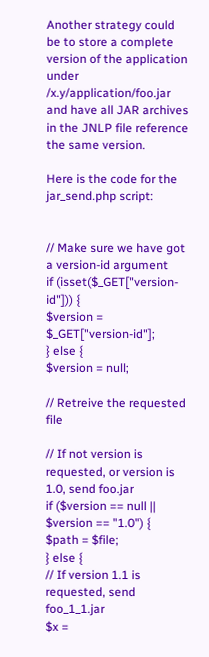Another strategy could be to store a complete version of the application under /x.y/application/foo.jar and have all JAR archives in the JNLP file reference the same version.

Here is the code for the jar_send.php script:


// Make sure we have got a version-id argument
if (isset($_GET["version-id"])) {
$version = $_GET["version-id"];
} else {
$version = null;

// Retreive the requested file

// If not version is requested, or version is 1.0, send foo.jar
if ($version == null || $version == "1.0") {
$path = $file;
} else {
// If version 1.1 is requested, send foo_1_1.jar
$x =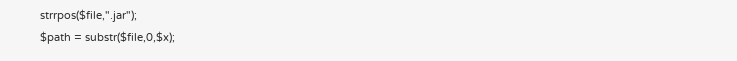strrpos($file,".jar");
$path = substr($file,0,$x);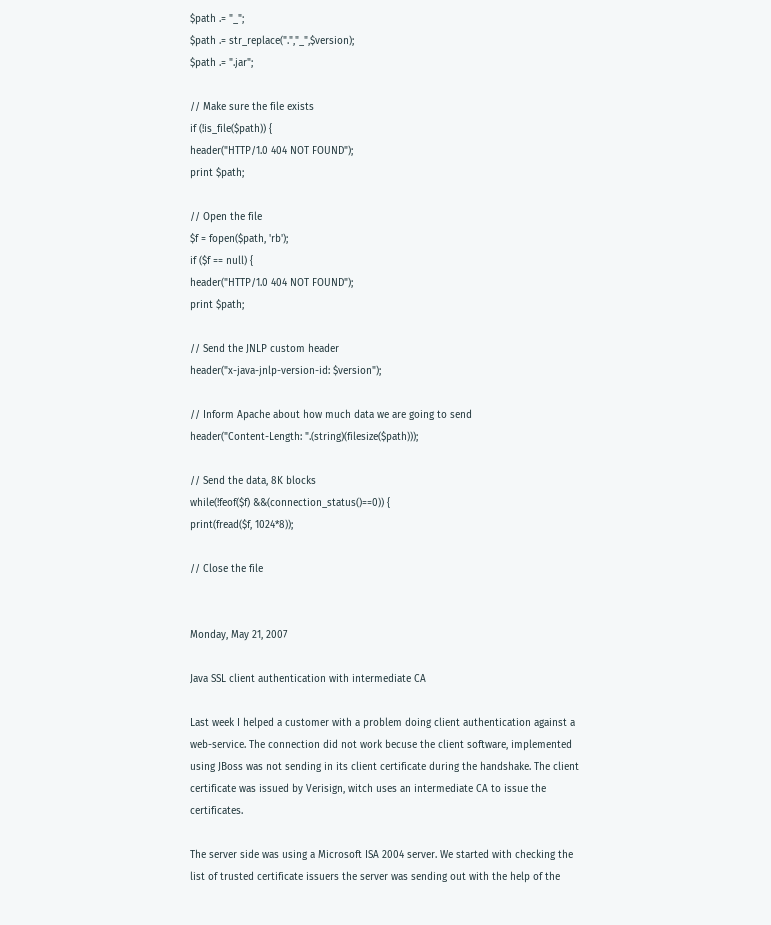$path .= "_";
$path .= str_replace(".","_",$version);
$path .= ".jar";

// Make sure the file exists
if (!is_file($path)) {
header("HTTP/1.0 404 NOT FOUND");
print $path;

// Open the file
$f = fopen($path, 'rb');
if ($f == null) {
header("HTTP/1.0 404 NOT FOUND");
print $path;

// Send the JNLP custom header
header("x-java-jnlp-version-id: $version");

// Inform Apache about how much data we are going to send
header("Content-Length: ".(string)(filesize($path)));

// Send the data, 8K blocks
while(!feof($f) &&(connection_status()==0)) {
print(fread($f, 1024*8));

// Close the file


Monday, May 21, 2007

Java SSL client authentication with intermediate CA

Last week I helped a customer with a problem doing client authentication against a web-service. The connection did not work becuse the client software, implemented using JBoss was not sending in its client certificate during the handshake. The client certificate was issued by Verisign, witch uses an intermediate CA to issue the certificates.

The server side was using a Microsoft ISA 2004 server. We started with checking the list of trusted certificate issuers the server was sending out with the help of the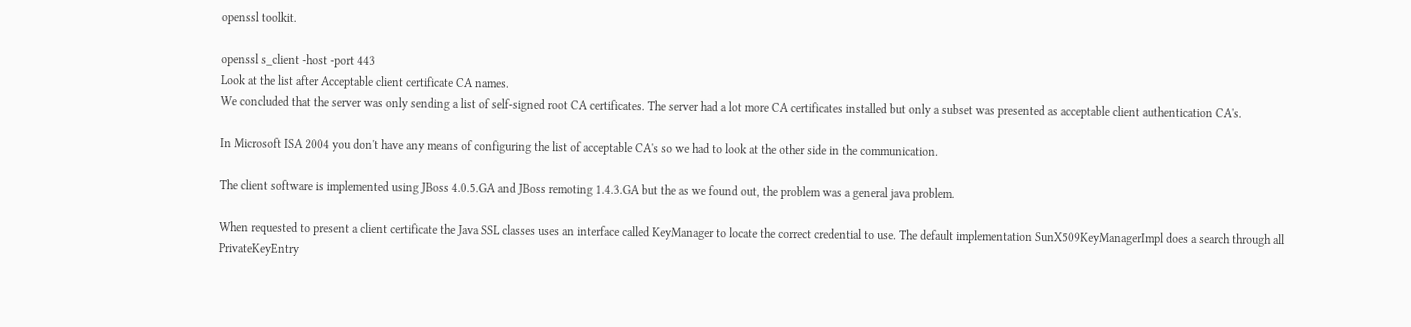openssl toolkit.

openssl s_client -host -port 443
Look at the list after Acceptable client certificate CA names.
We concluded that the server was only sending a list of self-signed root CA certificates. The server had a lot more CA certificates installed but only a subset was presented as acceptable client authentication CA's.

In Microsoft ISA 2004 you don't have any means of configuring the list of acceptable CA's so we had to look at the other side in the communication.

The client software is implemented using JBoss 4.0.5.GA and JBoss remoting 1.4.3.GA but the as we found out, the problem was a general java problem.

When requested to present a client certificate the Java SSL classes uses an interface called KeyManager to locate the correct credential to use. The default implementation SunX509KeyManagerImpl does a search through all PrivateKeyEntry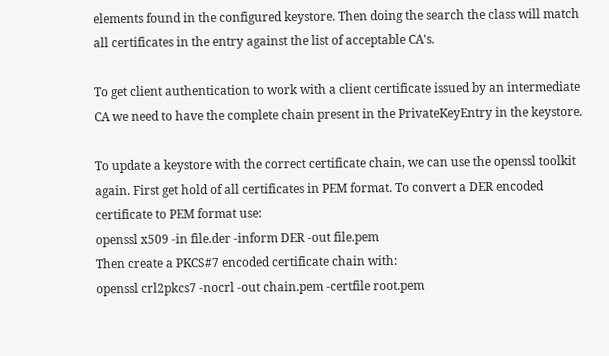elements found in the configured keystore. Then doing the search the class will match all certificates in the entry against the list of acceptable CA's.

To get client authentication to work with a client certificate issued by an intermediate CA we need to have the complete chain present in the PrivateKeyEntry in the keystore.

To update a keystore with the correct certificate chain, we can use the openssl toolkit again. First get hold of all certificates in PEM format. To convert a DER encoded certificate to PEM format use:
openssl x509 -in file.der -inform DER -out file.pem
Then create a PKCS#7 encoded certificate chain with:
openssl crl2pkcs7 -nocrl -out chain.pem -certfile root.pem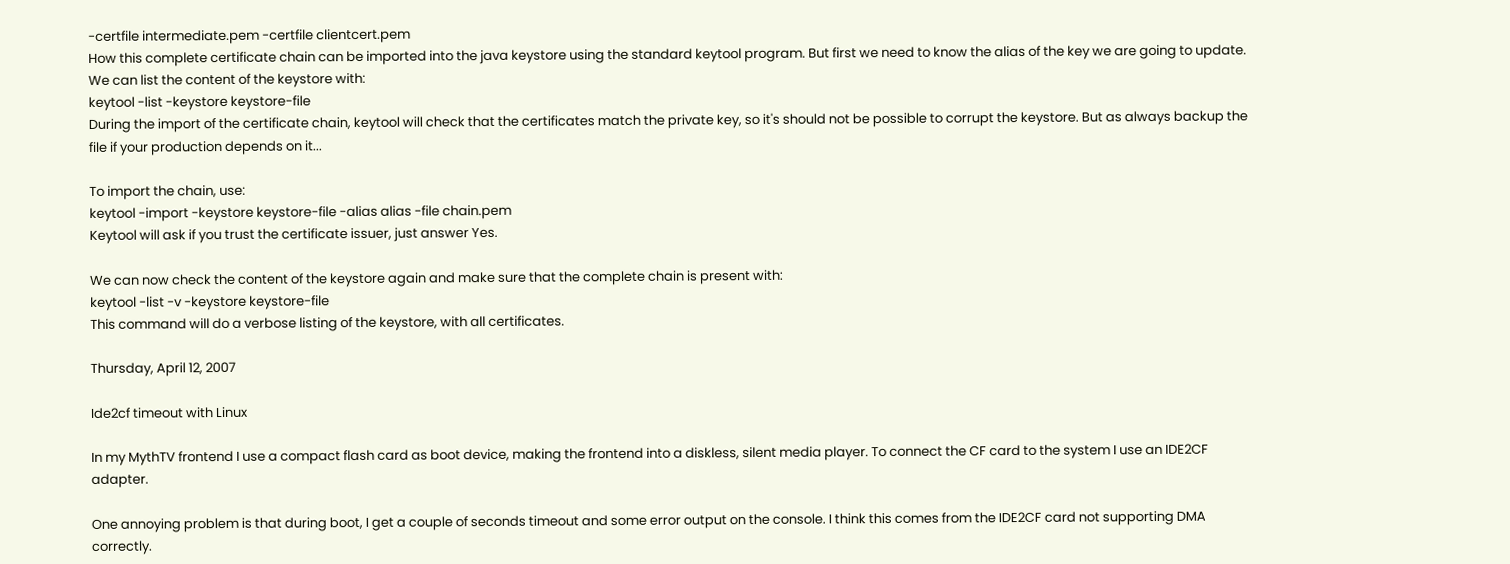-certfile intermediate.pem -certfile clientcert.pem
How this complete certificate chain can be imported into the java keystore using the standard keytool program. But first we need to know the alias of the key we are going to update. We can list the content of the keystore with:
keytool -list -keystore keystore-file
During the import of the certificate chain, keytool will check that the certificates match the private key, so it's should not be possible to corrupt the keystore. But as always backup the file if your production depends on it...

To import the chain, use:
keytool -import -keystore keystore-file -alias alias -file chain.pem
Keytool will ask if you trust the certificate issuer, just answer Yes.

We can now check the content of the keystore again and make sure that the complete chain is present with:
keytool -list -v -keystore keystore-file
This command will do a verbose listing of the keystore, with all certificates.

Thursday, April 12, 2007

Ide2cf timeout with Linux

In my MythTV frontend I use a compact flash card as boot device, making the frontend into a diskless, silent media player. To connect the CF card to the system I use an IDE2CF adapter.

One annoying problem is that during boot, I get a couple of seconds timeout and some error output on the console. I think this comes from the IDE2CF card not supporting DMA correctly.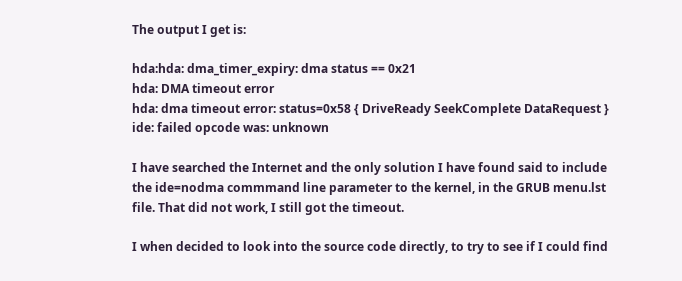The output I get is:

hda:hda: dma_timer_expiry: dma status == 0x21
hda: DMA timeout error
hda: dma timeout error: status=0x58 { DriveReady SeekComplete DataRequest }
ide: failed opcode was: unknown

I have searched the Internet and the only solution I have found said to include the ide=nodma commmand line parameter to the kernel, in the GRUB menu.lst file. That did not work, I still got the timeout.

I when decided to look into the source code directly, to try to see if I could find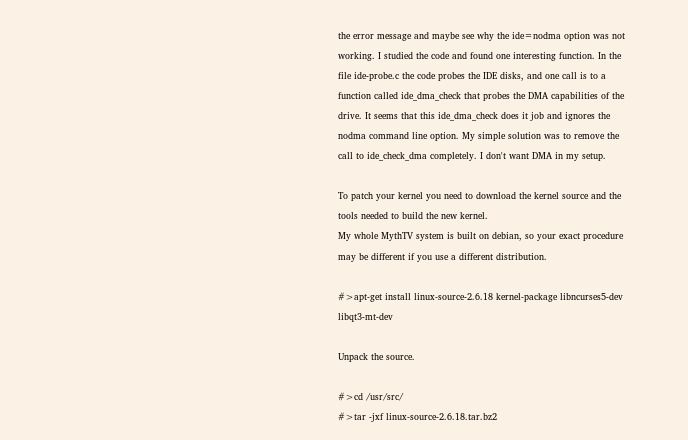the error message and maybe see why the ide=nodma option was not working. I studied the code and found one interesting function. In the file ide-probe.c the code probes the IDE disks, and one call is to a function called ide_dma_check that probes the DMA capabilities of the drive. It seems that this ide_dma_check does it job and ignores the nodma command line option. My simple solution was to remove the call to ide_check_dma completely. I don't want DMA in my setup.

To patch your kernel you need to download the kernel source and the tools needed to build the new kernel.
My whole MythTV system is built on debian, so your exact procedure may be different if you use a different distribution.

#>apt-get install linux-source-2.6.18 kernel-package libncurses5-dev libqt3-mt-dev

Unpack the source.

#>cd /usr/src/
#>tar -jxf linux-source-2.6.18.tar.bz2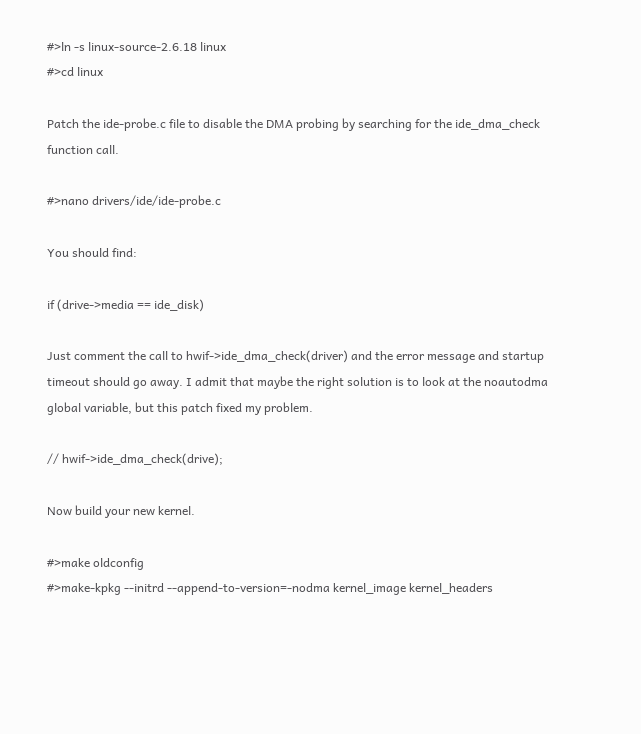#>ln -s linux-source-2.6.18 linux
#>cd linux

Patch the ide-probe.c file to disable the DMA probing by searching for the ide_dma_check function call.

#>nano drivers/ide/ide-probe.c

You should find:

if (drive->media == ide_disk)

Just comment the call to hwif->ide_dma_check(driver) and the error message and startup timeout should go away. I admit that maybe the right solution is to look at the noautodma global variable, but this patch fixed my problem.

// hwif->ide_dma_check(drive);

Now build your new kernel.

#>make oldconfig
#>make-kpkg --initrd --append-to-version=-nodma kernel_image kernel_headers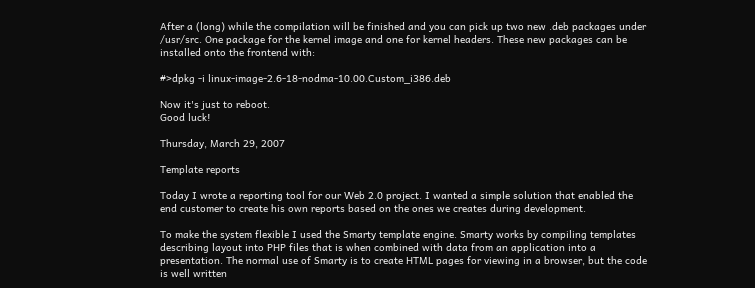After a (long) while the compilation will be finished and you can pick up two new .deb packages under /usr/src. One package for the kernel image and one for kernel headers. These new packages can be installed onto the frontend with:

#>dpkg -i linux-image-2.6-18-nodma-10.00.Custom_i386.deb

Now it's just to reboot.
Good luck!

Thursday, March 29, 2007

Template reports

Today I wrote a reporting tool for our Web 2.0 project. I wanted a simple solution that enabled the end customer to create his own reports based on the ones we creates during development.

To make the system flexible I used the Smarty template engine. Smarty works by compiling templates describing layout into PHP files that is when combined with data from an application into a presentation. The normal use of Smarty is to create HTML pages for viewing in a browser, but the code is well written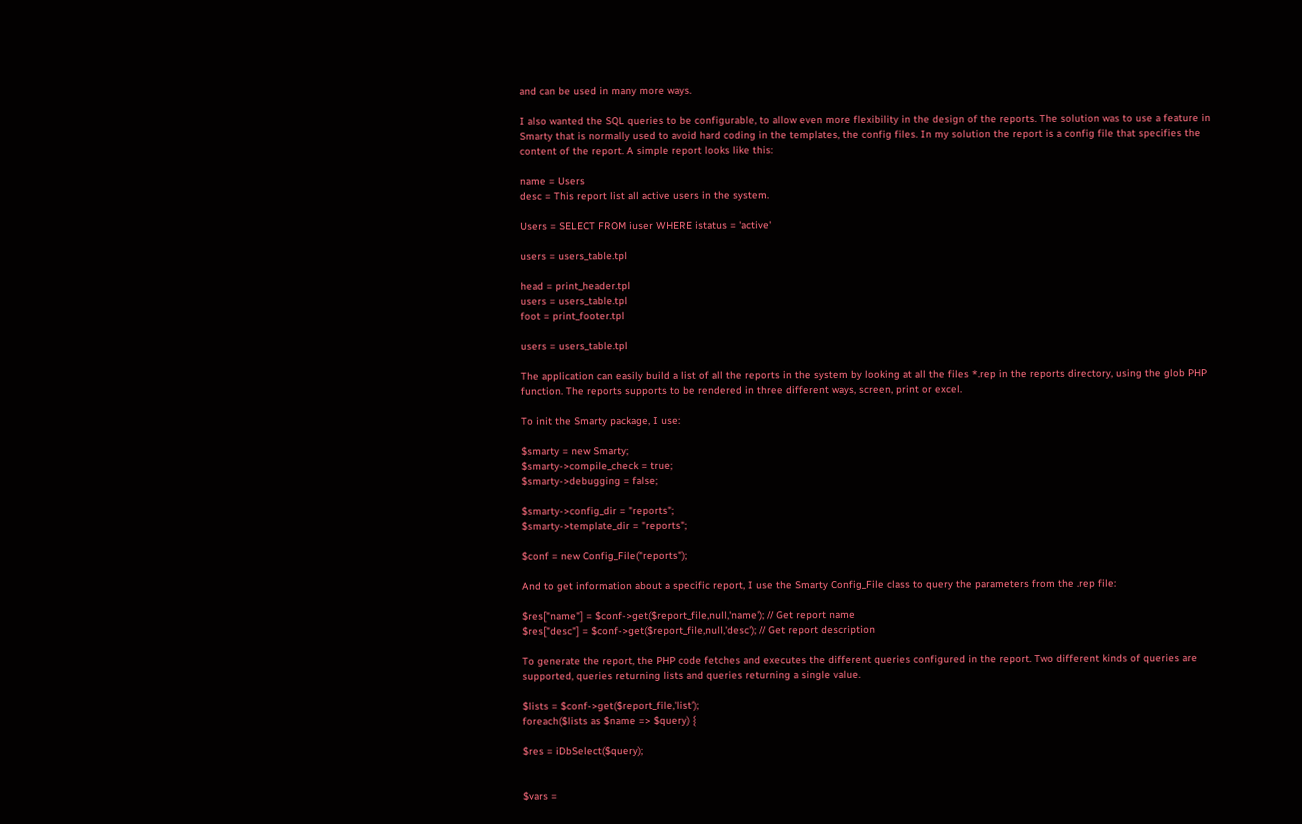and can be used in many more ways.

I also wanted the SQL queries to be configurable, to allow even more flexibility in the design of the reports. The solution was to use a feature in Smarty that is normally used to avoid hard coding in the templates, the config files. In my solution the report is a config file that specifies the content of the report. A simple report looks like this:

name = Users
desc = This report list all active users in the system.

Users = SELECT FROM iuser WHERE istatus = 'active'

users = users_table.tpl

head = print_header.tpl
users = users_table.tpl
foot = print_footer.tpl

users = users_table.tpl

The application can easily build a list of all the reports in the system by looking at all the files *.rep in the reports directory, using the glob PHP function. The reports supports to be rendered in three different ways, screen, print or excel.

To init the Smarty package, I use:

$smarty = new Smarty;
$smarty->compile_check = true;
$smarty->debugging = false;

$smarty->config_dir = "reports";
$smarty->template_dir = "reports";

$conf = new Config_File("reports");

And to get information about a specific report, I use the Smarty Config_File class to query the parameters from the .rep file:

$res["name"] = $conf->get($report_file,null,'name'); // Get report name
$res["desc"] = $conf->get($report_file,null,'desc'); // Get report description

To generate the report, the PHP code fetches and executes the different queries configured in the report. Two different kinds of queries are supported, queries returning lists and queries returning a single value.

$lists = $conf->get($report_file,'list');
foreach($lists as $name => $query) {

$res = iDbSelect($query);


$vars =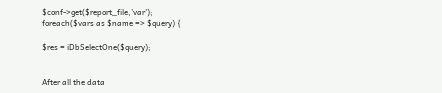$conf->get($report_file,'var');
foreach($vars as $name => $query) {

$res = iDbSelectOne($query);


After all the data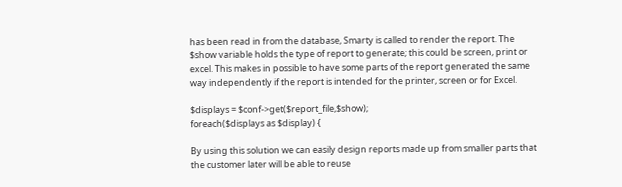has been read in from the database, Smarty is called to render the report. The $show variable holds the type of report to generate; this could be screen, print or excel. This makes in possible to have some parts of the report generated the same way independently if the report is intended for the printer, screen or for Excel.

$displays = $conf->get($report_file,$show);
foreach($displays as $display) {

By using this solution we can easily design reports made up from smaller parts that the customer later will be able to reuse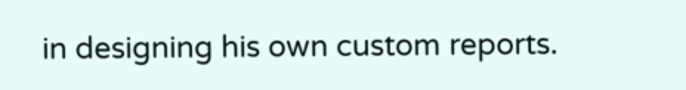in designing his own custom reports.